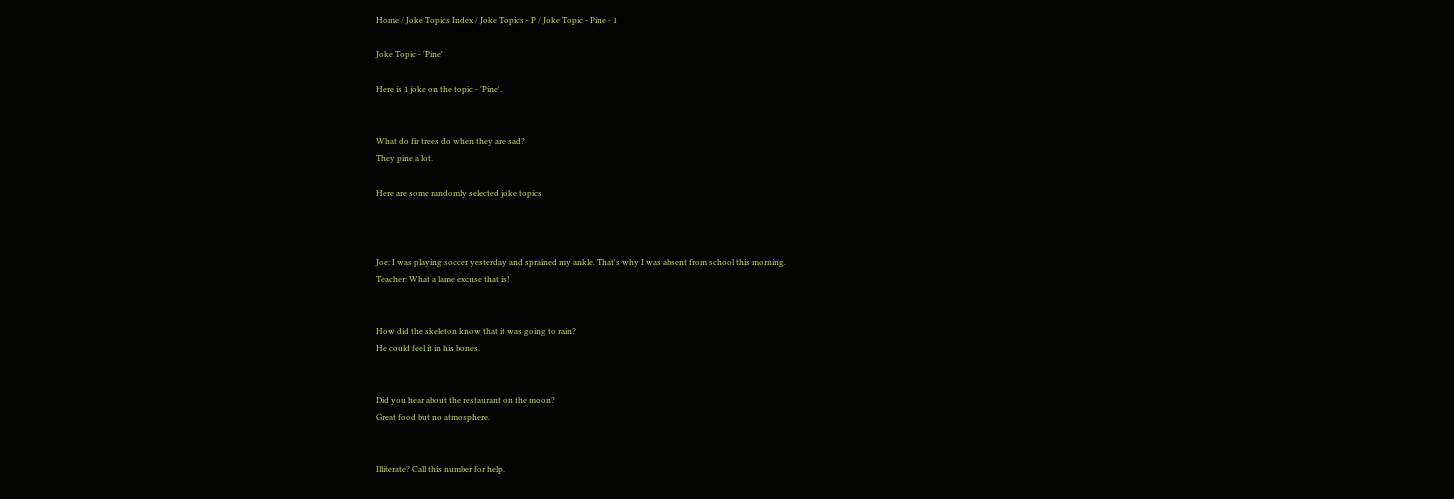Home / Joke Topics Index / Joke Topics - P / Joke Topic - Pine - 1

Joke Topic - 'Pine'

Here is 1 joke on the topic - 'Pine'.


What do fir trees do when they are sad?
They pine a lot.

Here are some randomly selected joke topics



Joe: I was playing soccer yesterday and sprained my ankle. That's why I was absent from school this morning.
Teacher: What a lame excuse that is!


How did the skeleton know that it was going to rain?
He could feel it in his bones.


Did you hear about the restaurant on the moon?
Great food but no atmosphere.


Illiterate? Call this number for help.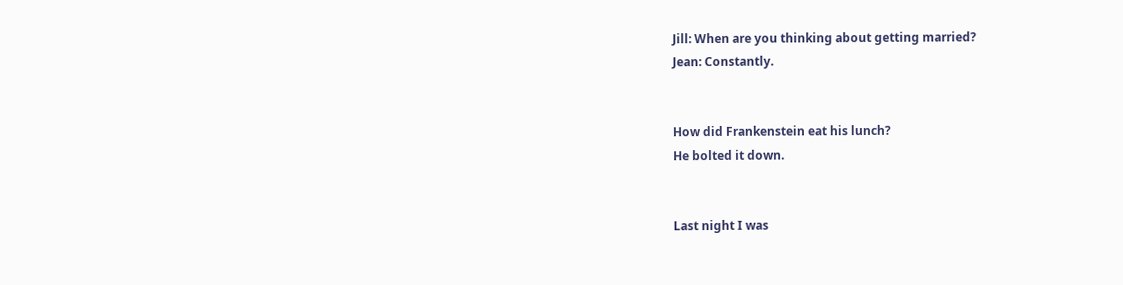Jill: When are you thinking about getting married?
Jean: Constantly.


How did Frankenstein eat his lunch?
He bolted it down.


Last night I was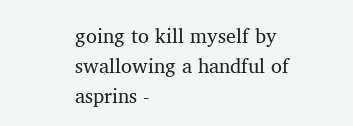going to kill myself by swallowing a handful of asprins -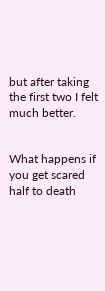but after taking the first two I felt much better.


What happens if you get scared half to death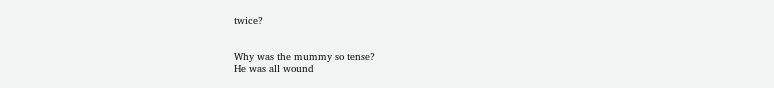twice?


Why was the mummy so tense?
He was all wound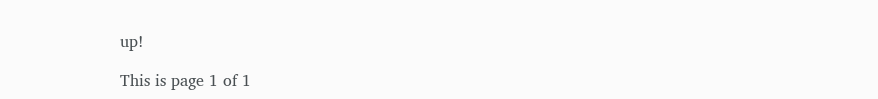up!

This is page 1 of 1